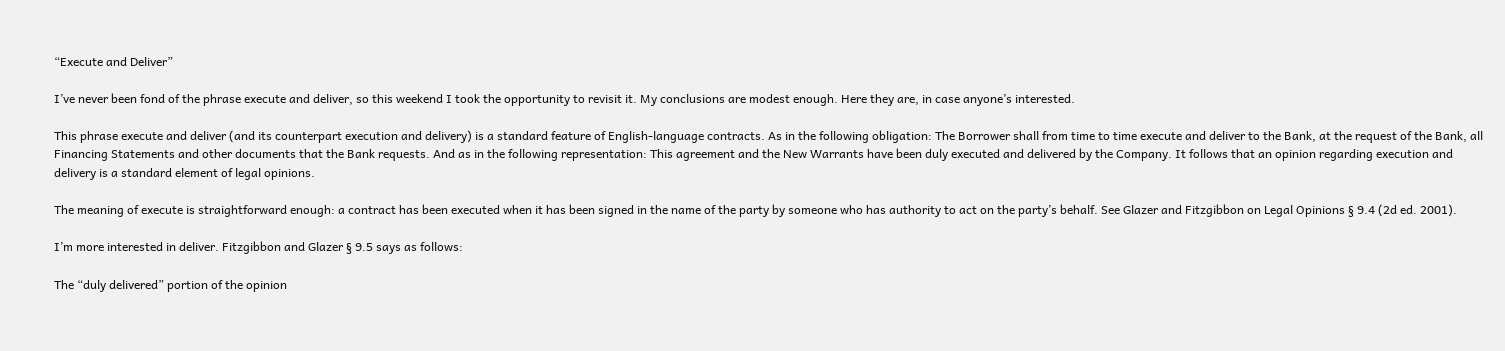“Execute and Deliver”

I’ve never been fond of the phrase execute and deliver, so this weekend I took the opportunity to revisit it. My conclusions are modest enough. Here they are, in case anyone’s interested.

This phrase execute and deliver (and its counterpart execution and delivery) is a standard feature of English-language contracts. As in the following obligation: The Borrower shall from time to time execute and deliver to the Bank, at the request of the Bank, all Financing Statements and other documents that the Bank requests. And as in the following representation: This agreement and the New Warrants have been duly executed and delivered by the Company. It follows that an opinion regarding execution and delivery is a standard element of legal opinions.

The meaning of execute is straightforward enough: a contract has been executed when it has been signed in the name of the party by someone who has authority to act on the party’s behalf. See Glazer and Fitzgibbon on Legal Opinions § 9.4 (2d ed. 2001).

I’m more interested in deliver. Fitzgibbon and Glazer § 9.5 says as follows:

The “duly delivered” portion of the opinion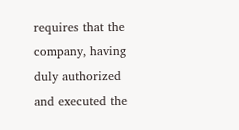requires that the company, having duly authorized and executed the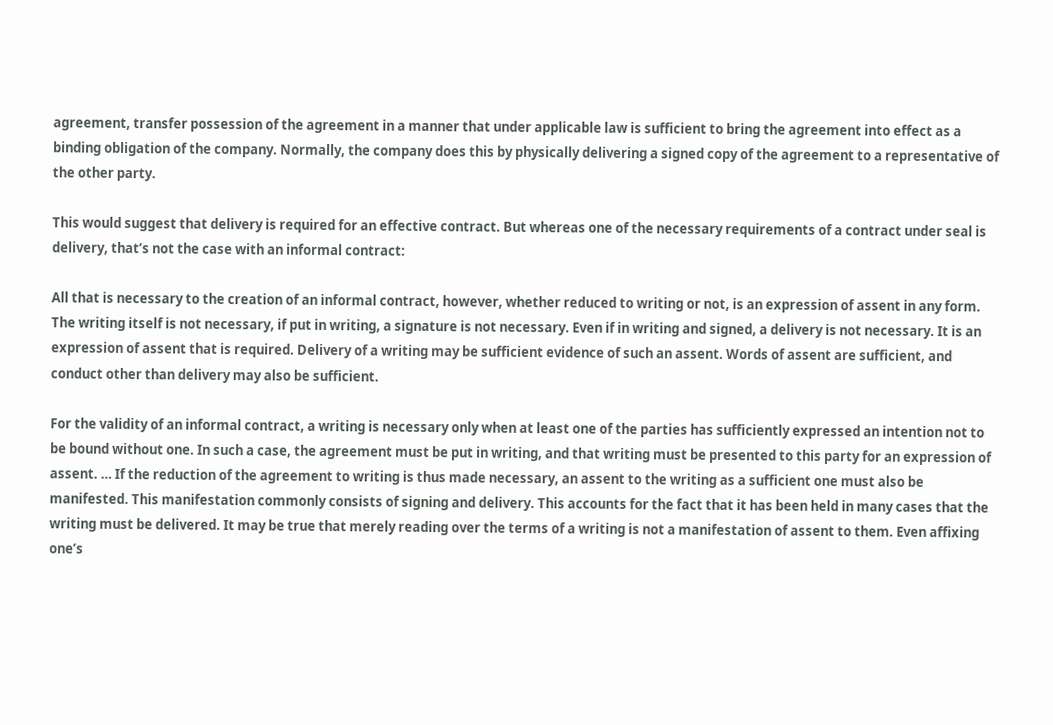agreement, transfer possession of the agreement in a manner that under applicable law is sufficient to bring the agreement into effect as a binding obligation of the company. Normally, the company does this by physically delivering a signed copy of the agreement to a representative of the other party.

This would suggest that delivery is required for an effective contract. But whereas one of the necessary requirements of a contract under seal is delivery, that’s not the case with an informal contract:

All that is necessary to the creation of an informal contract, however, whether reduced to writing or not, is an expression of assent in any form. The writing itself is not necessary, if put in writing, a signature is not necessary. Even if in writing and signed, a delivery is not necessary. It is an expression of assent that is required. Delivery of a writing may be sufficient evidence of such an assent. Words of assent are sufficient, and conduct other than delivery may also be sufficient.

For the validity of an informal contract, a writing is necessary only when at least one of the parties has sufficiently expressed an intention not to be bound without one. In such a case, the agreement must be put in writing, and that writing must be presented to this party for an expression of assent. … If the reduction of the agreement to writing is thus made necessary, an assent to the writing as a sufficient one must also be manifested. This manifestation commonly consists of signing and delivery. This accounts for the fact that it has been held in many cases that the writing must be delivered. It may be true that merely reading over the terms of a writing is not a manifestation of assent to them. Even affixing one’s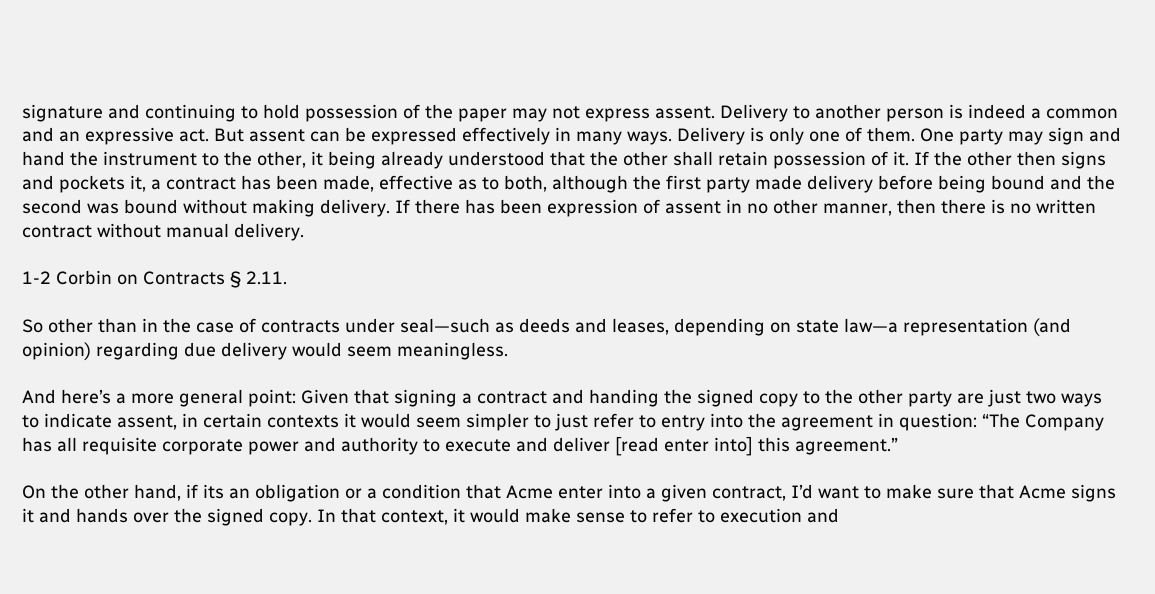signature and continuing to hold possession of the paper may not express assent. Delivery to another person is indeed a common and an expressive act. But assent can be expressed effectively in many ways. Delivery is only one of them. One party may sign and hand the instrument to the other, it being already understood that the other shall retain possession of it. If the other then signs and pockets it, a contract has been made, effective as to both, although the first party made delivery before being bound and the second was bound without making delivery. If there has been expression of assent in no other manner, then there is no written contract without manual delivery.

1-2 Corbin on Contracts § 2.11.

So other than in the case of contracts under seal—such as deeds and leases, depending on state law—a representation (and opinion) regarding due delivery would seem meaningless.

And here’s a more general point: Given that signing a contract and handing the signed copy to the other party are just two ways to indicate assent, in certain contexts it would seem simpler to just refer to entry into the agreement in question: “The Company has all requisite corporate power and authority to execute and deliver [read enter into] this agreement.”

On the other hand, if its an obligation or a condition that Acme enter into a given contract, I’d want to make sure that Acme signs it and hands over the signed copy. In that context, it would make sense to refer to execution and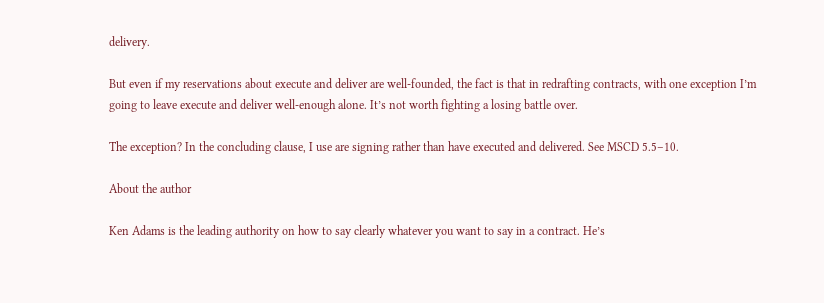delivery.

But even if my reservations about execute and deliver are well-founded, the fact is that in redrafting contracts, with one exception I’m going to leave execute and deliver well-enough alone. It’s not worth fighting a losing battle over.

The exception? In the concluding clause, I use are signing rather than have executed and delivered. See MSCD 5.5–10.

About the author

Ken Adams is the leading authority on how to say clearly whatever you want to say in a contract. He’s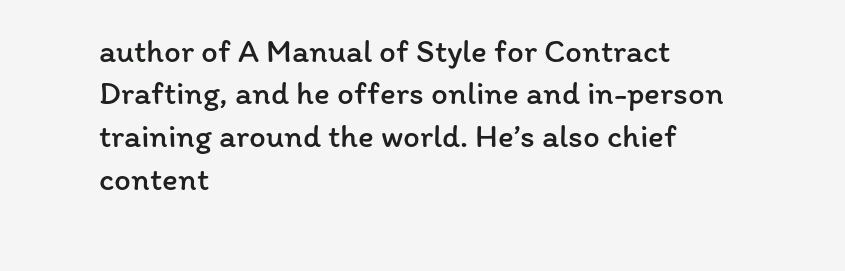author of A Manual of Style for Contract Drafting, and he offers online and in-person training around the world. He’s also chief content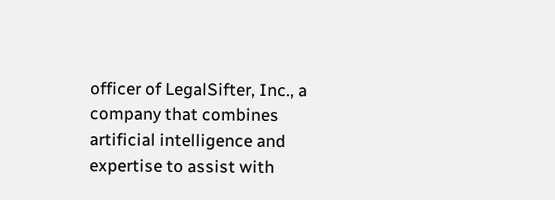officer of LegalSifter, Inc., a company that combines artificial intelligence and expertise to assist with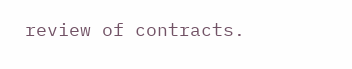review of contracts.